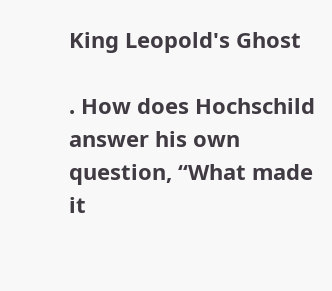King Leopold's Ghost

. How does Hochschild answer his own question, “What made it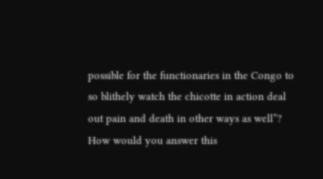possible for the functionaries in the Congo to so blithely watch the chicotte in action deal out pain and death in other ways as well”? How would you answer this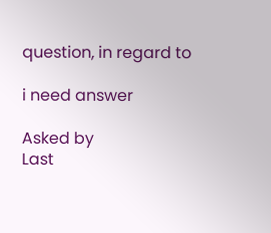question, in regard to

i need answer

Asked by
Last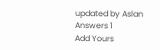updated by Aslan
Answers 1
Add Yours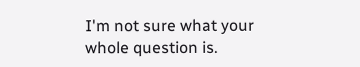I'm not sure what your whole question is.